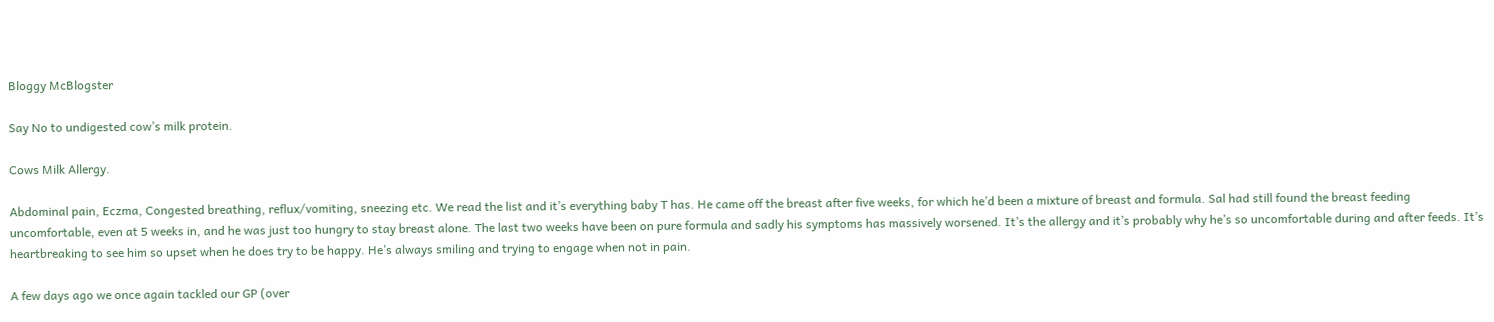Bloggy McBlogster

Say No to undigested cow’s milk protein.

Cows Milk Allergy.

Abdominal pain, Eczma, Congested breathing, reflux/vomiting, sneezing etc. We read the list and it’s everything baby T has. He came off the breast after five weeks, for which he’d been a mixture of breast and formula. Sal had still found the breast feeding uncomfortable, even at 5 weeks in, and he was just too hungry to stay breast alone. The last two weeks have been on pure formula and sadly his symptoms has massively worsened. It’s the allergy and it’s probably why he’s so uncomfortable during and after feeds. It’s heartbreaking to see him so upset when he does try to be happy. He’s always smiling and trying to engage when not in pain.

A few days ago we once again tackled our GP (over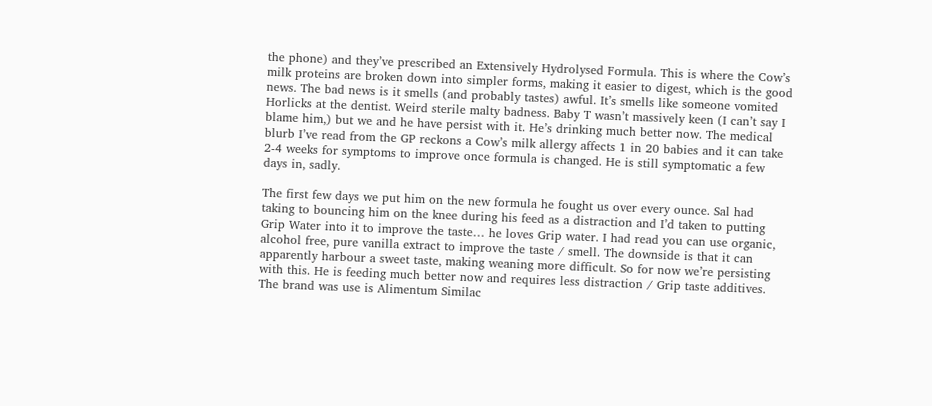the phone) and they’ve prescribed an Extensively Hydrolysed Formula. This is where the Cow’s milk proteins are broken down into simpler forms, making it easier to digest, which is the good news. The bad news is it smells (and probably tastes) awful. It’s smells like someone vomited Horlicks at the dentist. Weird sterile malty badness. Baby T wasn’t massively keen (I can’t say I blame him,) but we and he have persist with it. He’s drinking much better now. The medical blurb I’ve read from the GP reckons a Cow’s milk allergy affects 1 in 20 babies and it can take 2-4 weeks for symptoms to improve once formula is changed. He is still symptomatic a few days in, sadly.

The first few days we put him on the new formula he fought us over every ounce. Sal had taking to bouncing him on the knee during his feed as a distraction and I’d taken to putting Grip Water into it to improve the taste… he loves Grip water. I had read you can use organic, alcohol free, pure vanilla extract to improve the taste / smell. The downside is that it can apparently harbour a sweet taste, making weaning more difficult. So for now we’re persisting with this. He is feeding much better now and requires less distraction / Grip taste additives. The brand was use is Alimentum Similac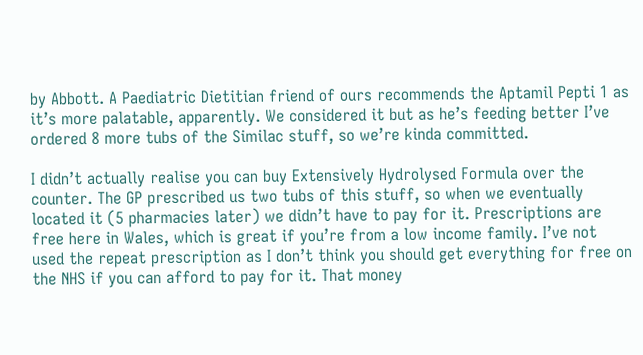by Abbott. A Paediatric Dietitian friend of ours recommends the Aptamil Pepti 1 as it’s more palatable, apparently. We considered it but as he’s feeding better I’ve ordered 8 more tubs of the Similac stuff, so we’re kinda committed.

I didn’t actually realise you can buy Extensively Hydrolysed Formula over the counter. The GP prescribed us two tubs of this stuff, so when we eventually located it (5 pharmacies later) we didn’t have to pay for it. Prescriptions are free here in Wales, which is great if you’re from a low income family. I’ve not used the repeat prescription as I don’t think you should get everything for free on the NHS if you can afford to pay for it. That money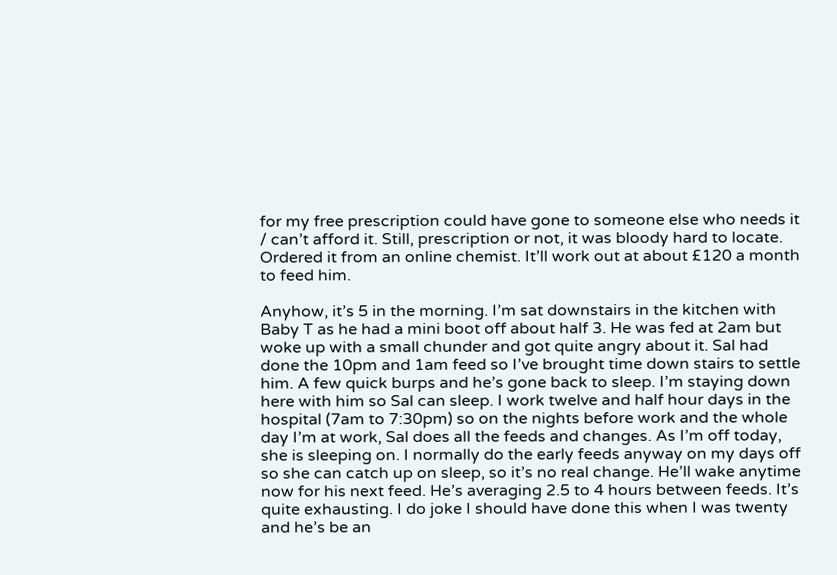for my free prescription could have gone to someone else who needs it / can’t afford it. Still, prescription or not, it was bloody hard to locate. Ordered it from an online chemist. It’ll work out at about £120 a month to feed him.

Anyhow, it’s 5 in the morning. I’m sat downstairs in the kitchen with Baby T as he had a mini boot off about half 3. He was fed at 2am but woke up with a small chunder and got quite angry about it. Sal had done the 10pm and 1am feed so I’ve brought time down stairs to settle him. A few quick burps and he’s gone back to sleep. I’m staying down here with him so Sal can sleep. I work twelve and half hour days in the hospital (7am to 7:30pm) so on the nights before work and the whole day I’m at work, Sal does all the feeds and changes. As I’m off today, she is sleeping on. I normally do the early feeds anyway on my days off so she can catch up on sleep, so it’s no real change. He’ll wake anytime now for his next feed. He’s averaging 2.5 to 4 hours between feeds. It’s quite exhausting. I do joke I should have done this when I was twenty and he’s be an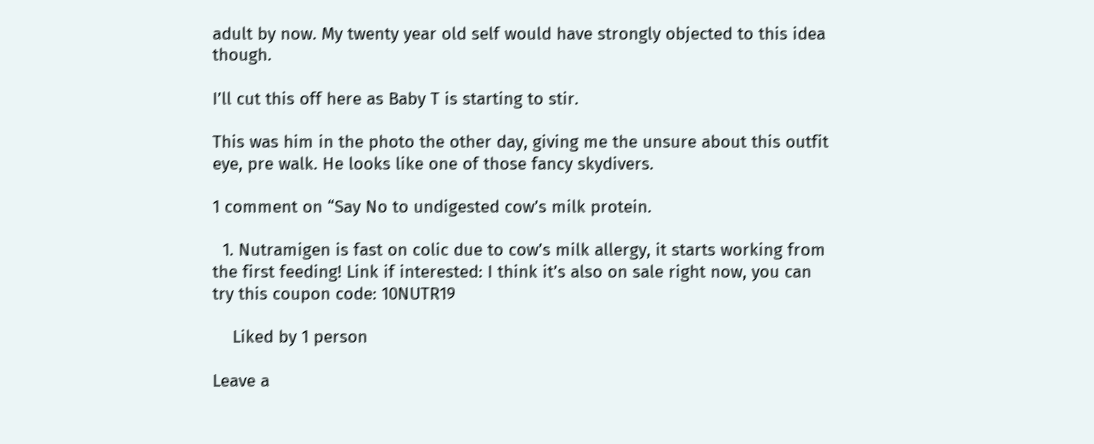adult by now. My twenty year old self would have strongly objected to this idea though.

I’ll cut this off here as Baby T is starting to stir.

This was him in the photo the other day, giving me the unsure about this outfit eye, pre walk. He looks like one of those fancy skydivers.

1 comment on “Say No to undigested cow’s milk protein.

  1. Nutramigen is fast on colic due to cow’s milk allergy, it starts working from the first feeding! Link if interested: I think it’s also on sale right now, you can try this coupon code: 10NUTR19

    Liked by 1 person

Leave a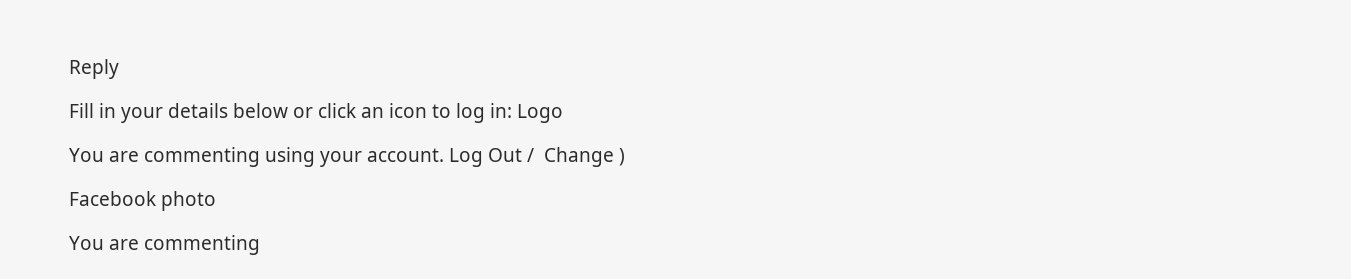Reply

Fill in your details below or click an icon to log in: Logo

You are commenting using your account. Log Out /  Change )

Facebook photo

You are commenting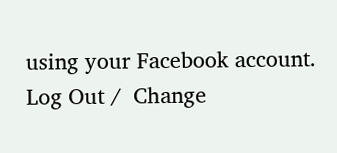using your Facebook account. Log Out /  Change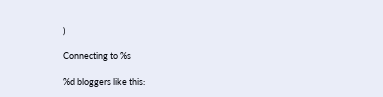)

Connecting to %s

%d bloggers like this: